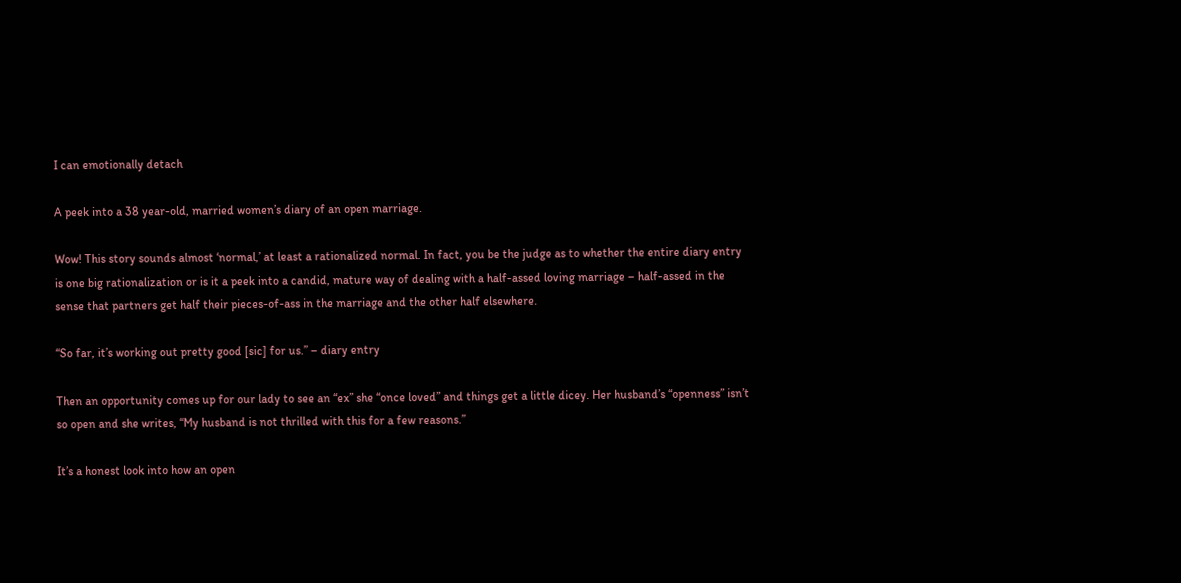I can emotionally detach

A peek into a 38 year-old, married women’s diary of an open marriage.

Wow! This story sounds almost ‘normal,’ at least a rationalized normal. In fact, you be the judge as to whether the entire diary entry is one big rationalization or is it a peek into a candid, mature way of dealing with a half-assed loving marriage – half-assed in the sense that partners get half their pieces-of-ass in the marriage and the other half elsewhere.

“So far, it’s working out pretty good [sic] for us.” – diary entry

Then an opportunity comes up for our lady to see an “ex” she “once loved” and things get a little dicey. Her husband’s “openness” isn’t so open and she writes, “My husband is not thrilled with this for a few reasons.”

It’s a honest look into how an open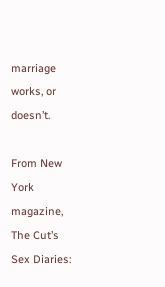marriage works, or doesn’t.

From New York magazine, The Cut’s Sex Diaries: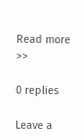Read more >>

0 replies

Leave a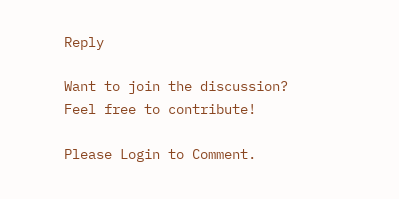Reply

Want to join the discussion?
Feel free to contribute!

Please Login to Comment.